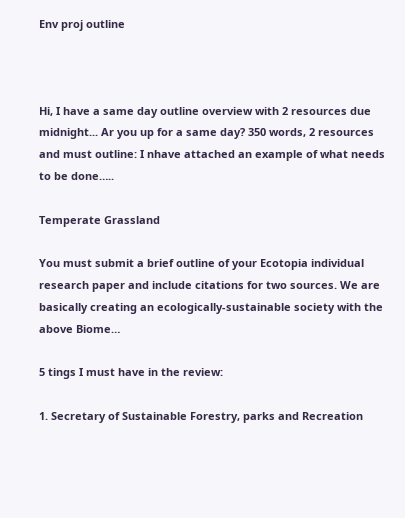Env proj outline



Hi, I have a same day outline overview with 2 resources due midnight... Ar you up for a same day? 350 words, 2 resources and must outline: I nhave attached an example of what needs to be done…..

Temperate Grassland

You must submit a brief outline of your Ecotopia individual research paper and include citations for two sources. We are basically creating an ecologically-sustainable society with the above Biome…

5 tings I must have in the review:

1. Secretary of Sustainable Forestry, parks and Recreation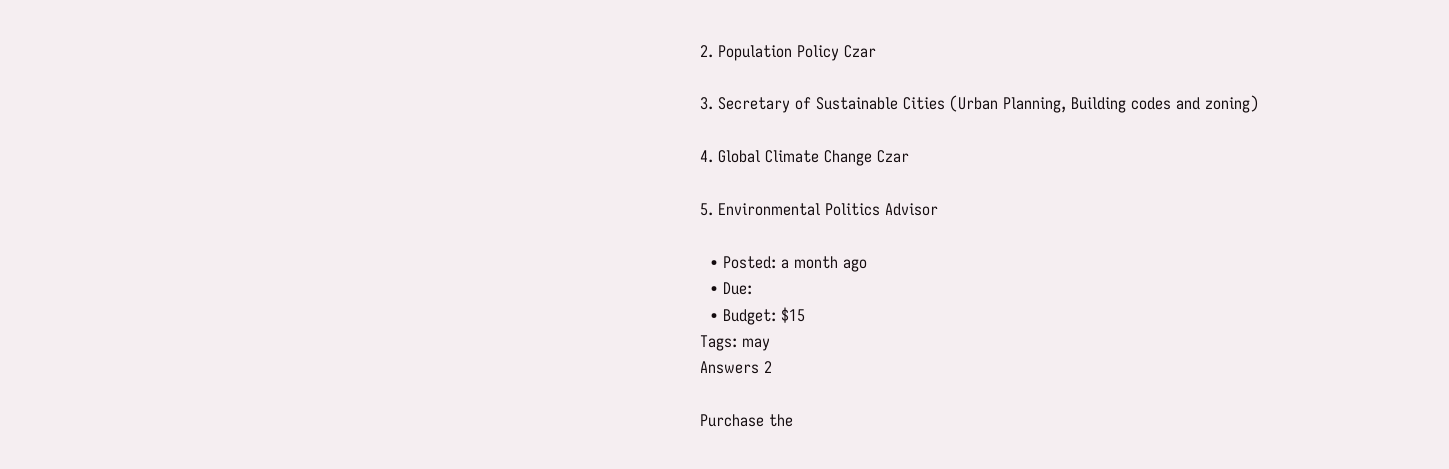2. Population Policy Czar

3. Secretary of Sustainable Cities (Urban Planning, Building codes and zoning)

4. Global Climate Change Czar

5. Environmental Politics Advisor

  • Posted: a month ago
  • Due:
  • Budget: $15
Tags: may
Answers 2

Purchase the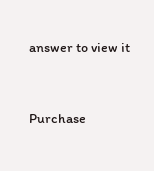answer to view it


Purchase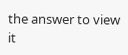the answer to view it